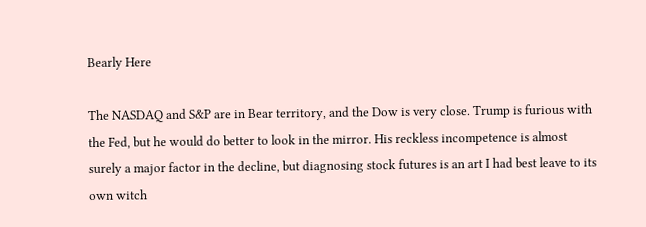Bearly Here

The NASDAQ and S&P are in Bear territory, and the Dow is very close. Trump is furious with the Fed, but he would do better to look in the mirror. His reckless incompetence is almost surely a major factor in the decline, but diagnosing stock futures is an art I had best leave to its own witch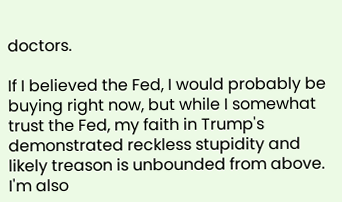doctors.

If I believed the Fed, I would probably be buying right now, but while I somewhat trust the Fed, my faith in Trump's demonstrated reckless stupidity and likely treason is unbounded from above. I'm also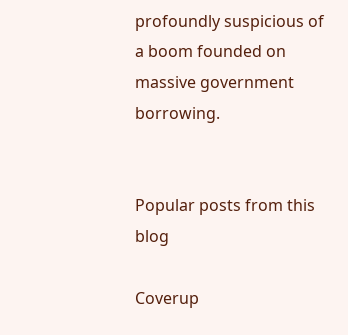profoundly suspicious of a boom founded on massive government borrowing.


Popular posts from this blog

Coverup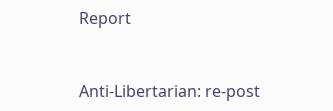Report


Anti-Libertarian: re-post